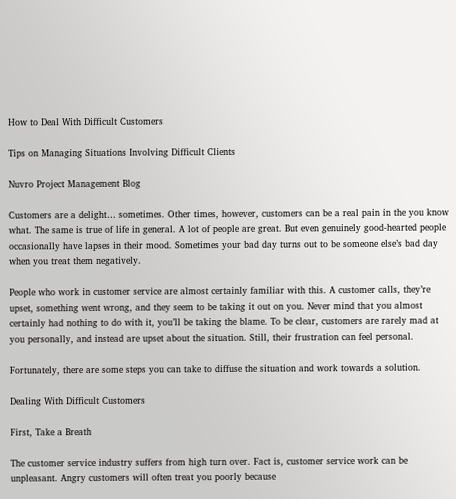How to Deal With Difficult Customers

Tips on Managing Situations Involving Difficult Clients

Nuvro Project Management Blog

Customers are a delight… sometimes. Other times, however, customers can be a real pain in the you know what. The same is true of life in general. A lot of people are great. But even genuinely good-hearted people occasionally have lapses in their mood. Sometimes your bad day turns out to be someone else’s bad day when you treat them negatively.

People who work in customer service are almost certainly familiar with this. A customer calls, they’re upset, something went wrong, and they seem to be taking it out on you. Never mind that you almost certainly had nothing to do with it, you’ll be taking the blame. To be clear, customers are rarely mad at you personally, and instead are upset about the situation. Still, their frustration can feel personal.

Fortunately, there are some steps you can take to diffuse the situation and work towards a solution.

Dealing With Difficult Customers

First, Take a Breath

The customer service industry suffers from high turn over. Fact is, customer service work can be unpleasant. Angry customers will often treat you poorly because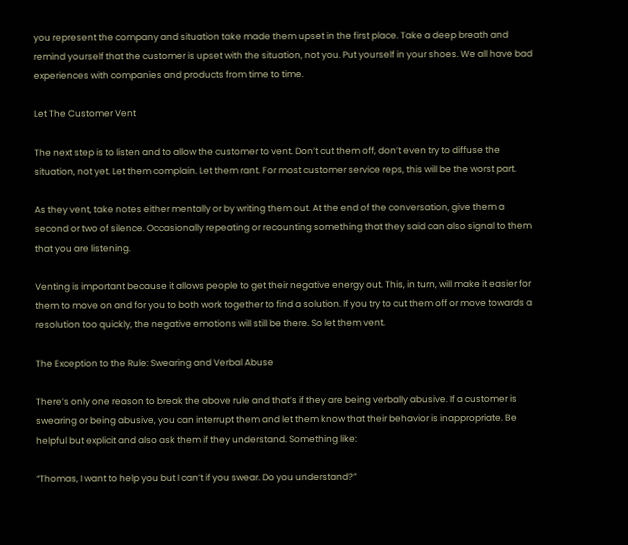you represent the company and situation take made them upset in the first place. Take a deep breath and remind yourself that the customer is upset with the situation, not you. Put yourself in your shoes. We all have bad experiences with companies and products from time to time.

Let The Customer Vent

The next step is to listen and to allow the customer to vent. Don’t cut them off, don’t even try to diffuse the situation, not yet. Let them complain. Let them rant. For most customer service reps, this will be the worst part.

As they vent, take notes either mentally or by writing them out. At the end of the conversation, give them a second or two of silence. Occasionally repeating or recounting something that they said can also signal to them that you are listening.

Venting is important because it allows people to get their negative energy out. This, in turn, will make it easier for them to move on and for you to both work together to find a solution. If you try to cut them off or move towards a resolution too quickly, the negative emotions will still be there. So let them vent.

The Exception to the Rule: Swearing and Verbal Abuse

There’s only one reason to break the above rule and that’s if they are being verbally abusive. If a customer is swearing or being abusive, you can interrupt them and let them know that their behavior is inappropriate. Be helpful but explicit and also ask them if they understand. Something like:

“Thomas, I want to help you but I can’t if you swear. Do you understand?”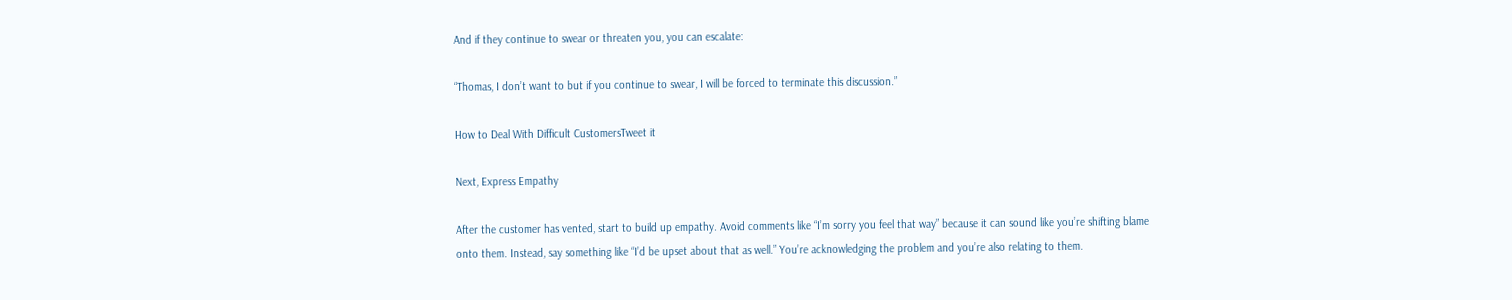And if they continue to swear or threaten you, you can escalate:

“Thomas, I don’t want to but if you continue to swear, I will be forced to terminate this discussion.”

How to Deal With Difficult CustomersTweet it

Next, Express Empathy

After the customer has vented, start to build up empathy. Avoid comments like “I’m sorry you feel that way” because it can sound like you’re shifting blame onto them. Instead, say something like “I’d be upset about that as well.” You’re acknowledging the problem and you’re also relating to them.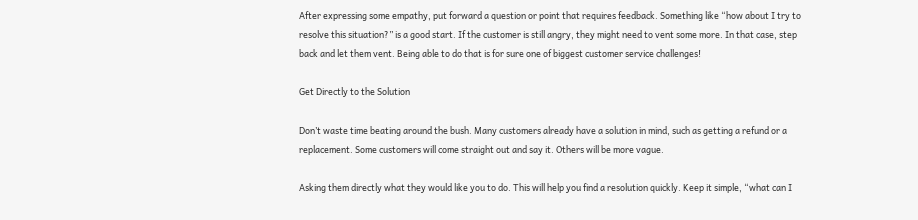After expressing some empathy, put forward a question or point that requires feedback. Something like “how about I try to resolve this situation?” is a good start. If the customer is still angry, they might need to vent some more. In that case, step back and let them vent. Being able to do that is for sure one of biggest customer service challenges!

Get Directly to the Solution

Don’t waste time beating around the bush. Many customers already have a solution in mind, such as getting a refund or a replacement. Some customers will come straight out and say it. Others will be more vague.

Asking them directly what they would like you to do. This will help you find a resolution quickly. Keep it simple, “what can I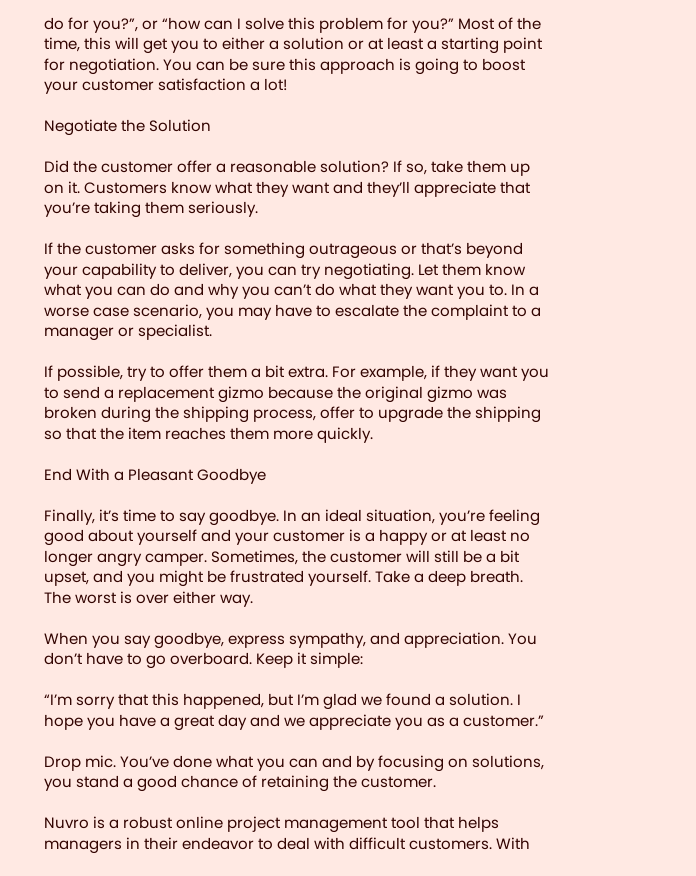do for you?”, or “how can I solve this problem for you?” Most of the time, this will get you to either a solution or at least a starting point for negotiation. You can be sure this approach is going to boost your customer satisfaction a lot!

Negotiate the Solution

Did the customer offer a reasonable solution? If so, take them up on it. Customers know what they want and they’ll appreciate that you’re taking them seriously.

If the customer asks for something outrageous or that’s beyond your capability to deliver, you can try negotiating. Let them know what you can do and why you can’t do what they want you to. In a worse case scenario, you may have to escalate the complaint to a manager or specialist.

If possible, try to offer them a bit extra. For example, if they want you to send a replacement gizmo because the original gizmo was broken during the shipping process, offer to upgrade the shipping so that the item reaches them more quickly.

End With a Pleasant Goodbye

Finally, it’s time to say goodbye. In an ideal situation, you’re feeling good about yourself and your customer is a happy or at least no longer angry camper. Sometimes, the customer will still be a bit upset, and you might be frustrated yourself. Take a deep breath. The worst is over either way.

When you say goodbye, express sympathy, and appreciation. You don’t have to go overboard. Keep it simple:

“I’m sorry that this happened, but I’m glad we found a solution. I hope you have a great day and we appreciate you as a customer.”

Drop mic. You’ve done what you can and by focusing on solutions, you stand a good chance of retaining the customer.

Nuvro is a robust online project management tool that helps managers in their endeavor to deal with difficult customers. With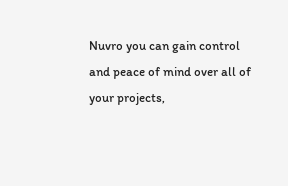Nuvro you can gain control and peace of mind over all of your projects,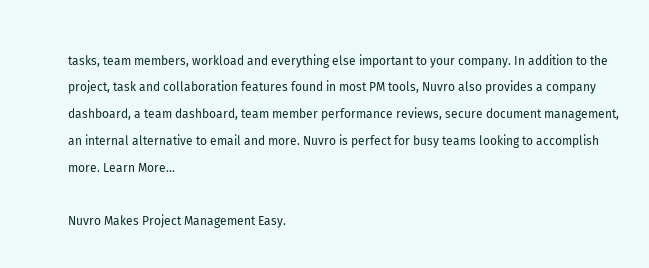tasks, team members, workload and everything else important to your company. In addition to the project, task and collaboration features found in most PM tools, Nuvro also provides a company dashboard, a team dashboard, team member performance reviews, secure document management, an internal alternative to email and more. Nuvro is perfect for busy teams looking to accomplish more. Learn More…

Nuvro Makes Project Management Easy.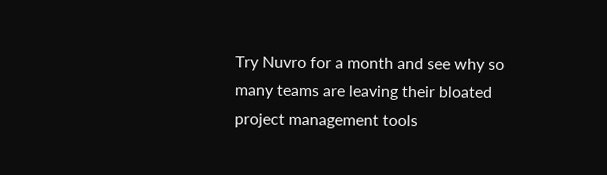Try Nuvro for a month and see why so many teams are leaving their bloated project management tools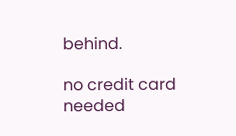behind.

no credit card needed